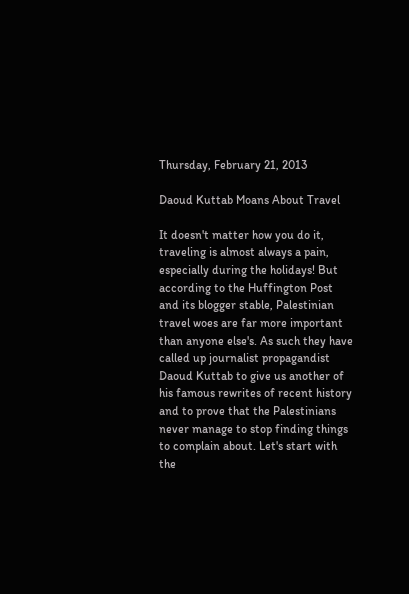Thursday, February 21, 2013

Daoud Kuttab Moans About Travel

It doesn't matter how you do it, traveling is almost always a pain, especially during the holidays! But according to the Huffington Post and its blogger stable, Palestinian travel woes are far more important than anyone else's. As such they have called up journalist propagandist Daoud Kuttab to give us another of his famous rewrites of recent history and to prove that the Palestinians never manage to stop finding things to complain about. Let's start with the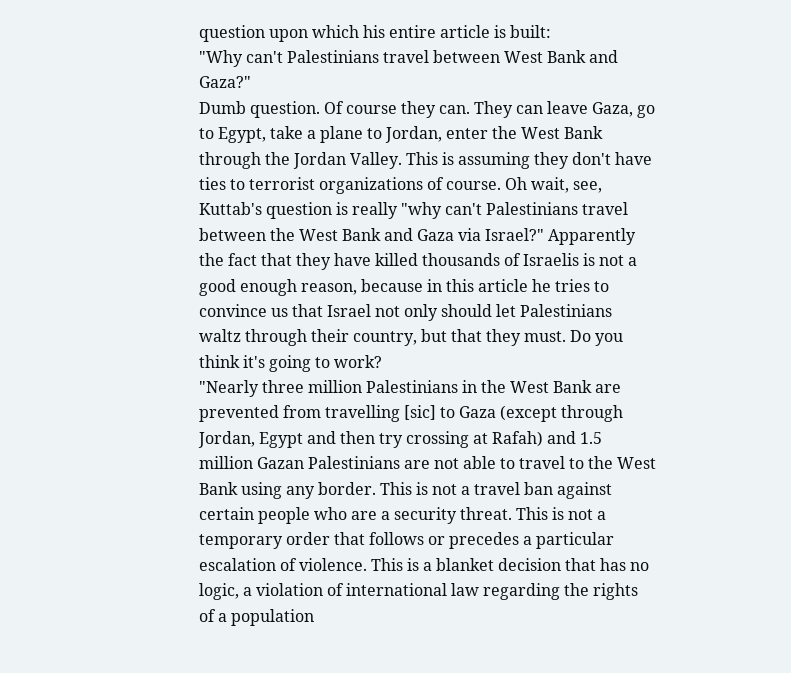question upon which his entire article is built:
"Why can't Palestinians travel between West Bank and Gaza?"
Dumb question. Of course they can. They can leave Gaza, go to Egypt, take a plane to Jordan, enter the West Bank through the Jordan Valley. This is assuming they don't have ties to terrorist organizations of course. Oh wait, see, Kuttab's question is really "why can't Palestinians travel between the West Bank and Gaza via Israel?" Apparently the fact that they have killed thousands of Israelis is not a good enough reason, because in this article he tries to convince us that Israel not only should let Palestinians waltz through their country, but that they must. Do you think it's going to work?
"Nearly three million Palestinians in the West Bank are prevented from travelling [sic] to Gaza (except through Jordan, Egypt and then try crossing at Rafah) and 1.5 million Gazan Palestinians are not able to travel to the West Bank using any border. This is not a travel ban against certain people who are a security threat. This is not a temporary order that follows or precedes a particular escalation of violence. This is a blanket decision that has no logic, a violation of international law regarding the rights of a population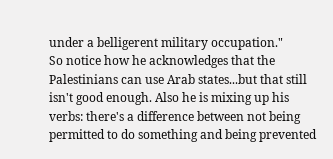under a belligerent military occupation."
So notice how he acknowledges that the Palestinians can use Arab states...but that still isn't good enough. Also he is mixing up his verbs: there's a difference between not being permitted to do something and being prevented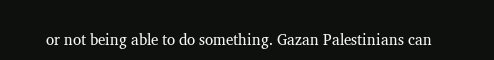or not being able to do something. Gazan Palestinians can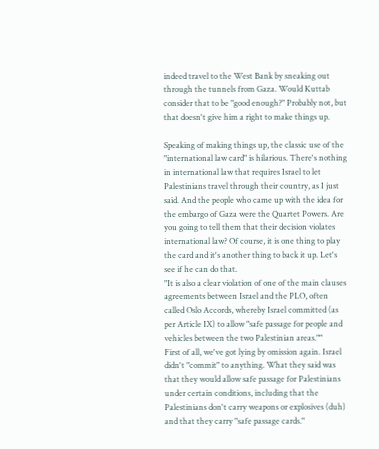indeed travel to the West Bank by sneaking out through the tunnels from Gaza. Would Kuttab consider that to be "good enough?" Probably not, but that doesn't give him a right to make things up.

Speaking of making things up, the classic use of the "international law card" is hilarious. There's nothing in international law that requires Israel to let Palestinians travel through their country, as I just said. And the people who came up with the idea for the embargo of Gaza were the Quartet Powers. Are you going to tell them that their decision violates international law? Of course, it is one thing to play the card and it's another thing to back it up. Let's see if he can do that.
"It is also a clear violation of one of the main clauses agreements between Israel and the PLO, often called Oslo Accords, whereby Israel committed (as per Article IX) to allow "safe passage for people and vehicles between the two Palestinian areas.""
First of all, we've got lying by omission again. Israel didn't "commit" to anything. What they said was that they would allow safe passage for Palestinians under certain conditions, including that the Palestinians don't carry weapons or explosives (duh) and that they carry "safe passage cards."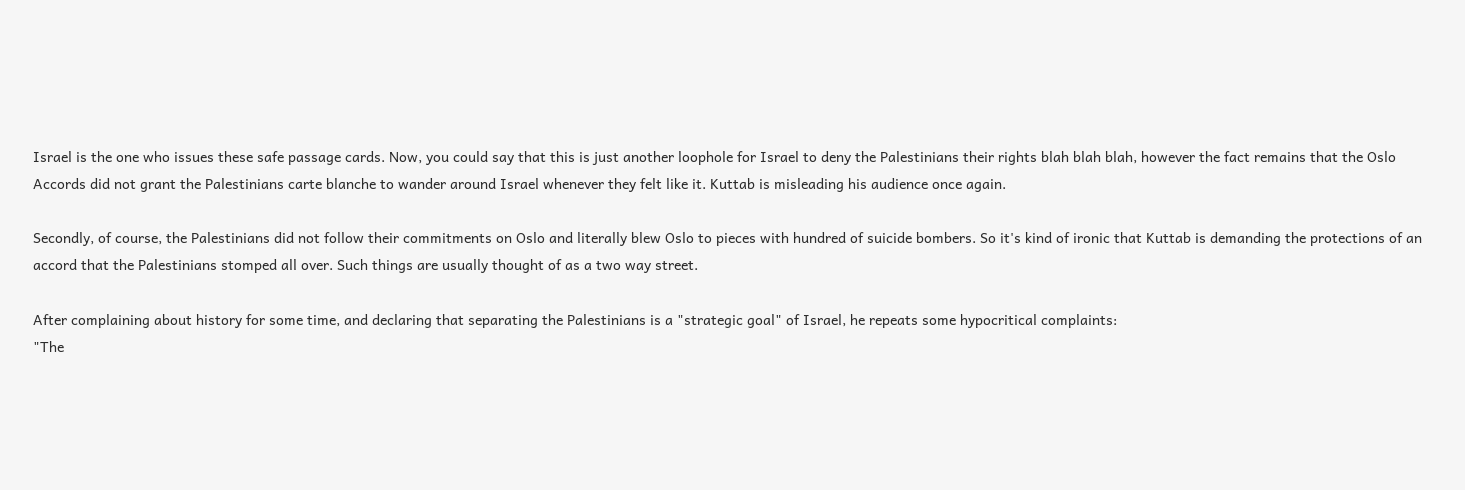Israel is the one who issues these safe passage cards. Now, you could say that this is just another loophole for Israel to deny the Palestinians their rights blah blah blah, however the fact remains that the Oslo Accords did not grant the Palestinians carte blanche to wander around Israel whenever they felt like it. Kuttab is misleading his audience once again.

Secondly, of course, the Palestinians did not follow their commitments on Oslo and literally blew Oslo to pieces with hundred of suicide bombers. So it's kind of ironic that Kuttab is demanding the protections of an accord that the Palestinians stomped all over. Such things are usually thought of as a two way street.

After complaining about history for some time, and declaring that separating the Palestinians is a "strategic goal" of Israel, he repeats some hypocritical complaints:
"The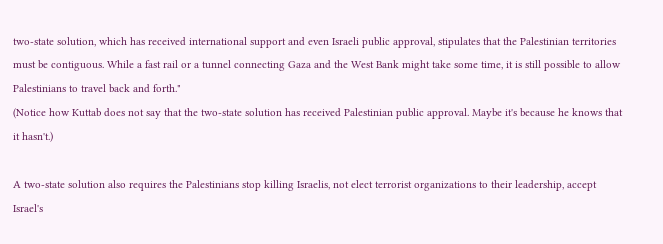two-state solution, which has received international support and even Israeli public approval, stipulates that the Palestinian territories must be contiguous. While a fast rail or a tunnel connecting Gaza and the West Bank might take some time, it is still possible to allow Palestinians to travel back and forth."
(Notice how Kuttab does not say that the two-state solution has received Palestinian public approval. Maybe it's because he knows that it hasn't.)

A two-state solution also requires the Palestinians stop killing Israelis, not elect terrorist organizations to their leadership, accept Israel's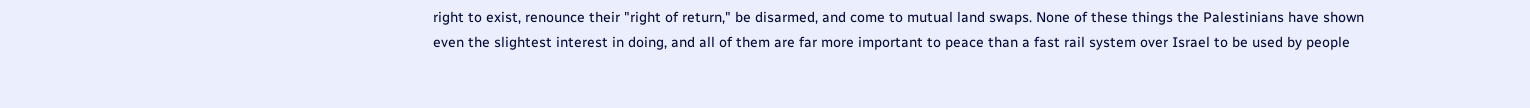right to exist, renounce their "right of return," be disarmed, and come to mutual land swaps. None of these things the Palestinians have shown even the slightest interest in doing, and all of them are far more important to peace than a fast rail system over Israel to be used by people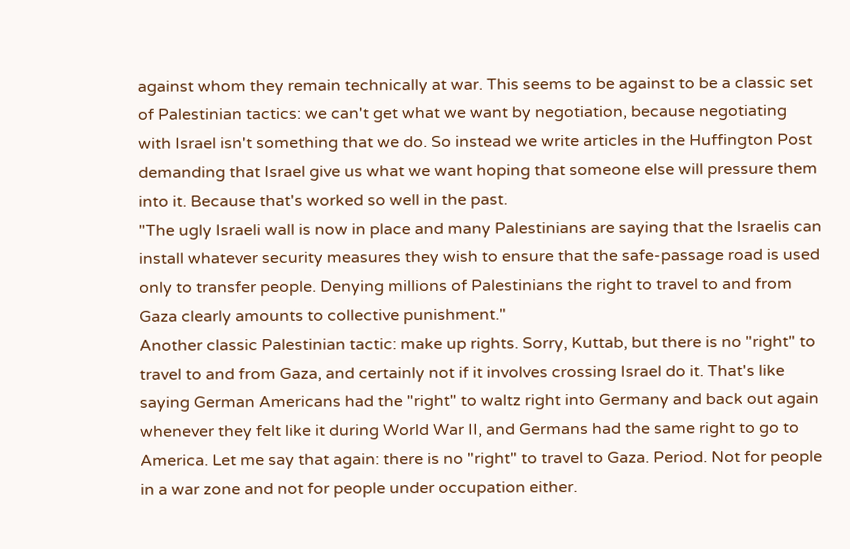against whom they remain technically at war. This seems to be against to be a classic set of Palestinian tactics: we can't get what we want by negotiation, because negotiating with Israel isn't something that we do. So instead we write articles in the Huffington Post demanding that Israel give us what we want hoping that someone else will pressure them into it. Because that's worked so well in the past.
"The ugly Israeli wall is now in place and many Palestinians are saying that the Israelis can install whatever security measures they wish to ensure that the safe-passage road is used only to transfer people. Denying millions of Palestinians the right to travel to and from Gaza clearly amounts to collective punishment."
Another classic Palestinian tactic: make up rights. Sorry, Kuttab, but there is no "right" to travel to and from Gaza, and certainly not if it involves crossing Israel do it. That's like saying German Americans had the "right" to waltz right into Germany and back out again whenever they felt like it during World War II, and Germans had the same right to go to America. Let me say that again: there is no "right" to travel to Gaza. Period. Not for people in a war zone and not for people under occupation either.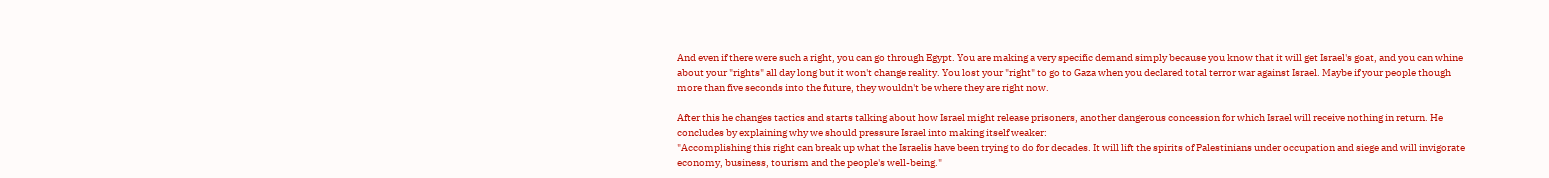And even if there were such a right, you can go through Egypt. You are making a very specific demand simply because you know that it will get Israel's goat, and you can whine about your "rights" all day long but it won't change reality. You lost your "right" to go to Gaza when you declared total terror war against Israel. Maybe if your people though more than five seconds into the future, they wouldn't be where they are right now.

After this he changes tactics and starts talking about how Israel might release prisoners, another dangerous concession for which Israel will receive nothing in return. He concludes by explaining why we should pressure Israel into making itself weaker:
"Accomplishing this right can break up what the Israelis have been trying to do for decades. It will lift the spirits of Palestinians under occupation and siege and will invigorate economy, business, tourism and the people's well-being."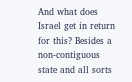And what does Israel get in return for this? Besides a non-contiguous state and all sorts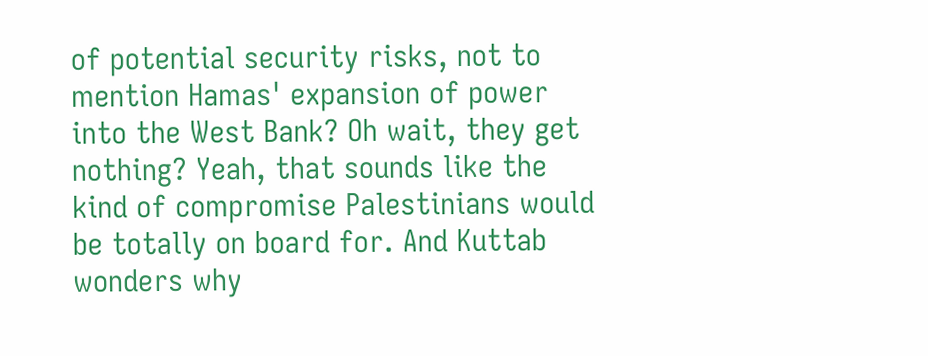of potential security risks, not to mention Hamas' expansion of power into the West Bank? Oh wait, they get nothing? Yeah, that sounds like the kind of compromise Palestinians would be totally on board for. And Kuttab wonders why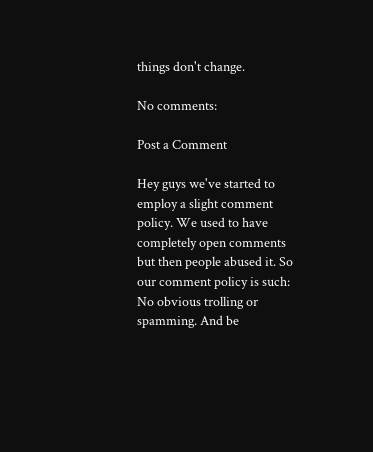things don't change.

No comments:

Post a Comment

Hey guys we've started to employ a slight comment policy. We used to have completely open comments but then people abused it. So our comment policy is such: No obvious trolling or spamming. And be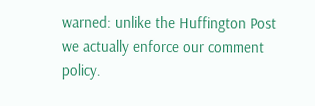warned: unlike the Huffington Post we actually enforce our comment policy.